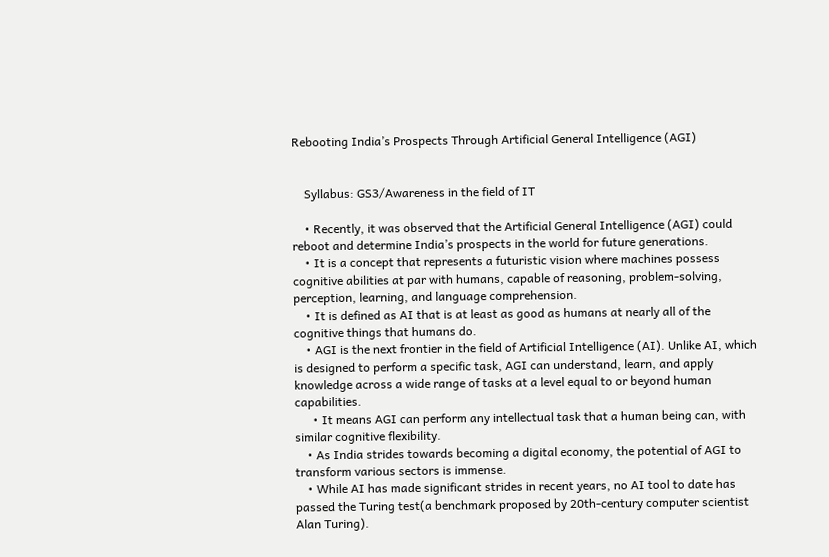Rebooting India’s Prospects Through Artificial General Intelligence (AGI)


    Syllabus: GS3/Awareness in the field of IT

    • Recently, it was observed that the Artificial General Intelligence (AGI) could reboot and determine India’s prospects in the world for future generations.
    • It is a concept that represents a futuristic vision where machines possess cognitive abilities at par with humans, capable of reasoning, problem-solving, perception, learning, and language comprehension.
    • It is defined as AI that is at least as good as humans at nearly all of the cognitive things that humans do.
    • AGI is the next frontier in the field of Artificial Intelligence (AI). Unlike AI, which is designed to perform a specific task, AGI can understand, learn, and apply knowledge across a wide range of tasks at a level equal to or beyond human capabilities.
      • It means AGI can perform any intellectual task that a human being can, with similar cognitive flexibility.
    • As India strides towards becoming a digital economy, the potential of AGI to transform various sectors is immense.
    • While AI has made significant strides in recent years, no AI tool to date has passed the Turing test(a benchmark proposed by 20th-century computer scientist Alan Turing).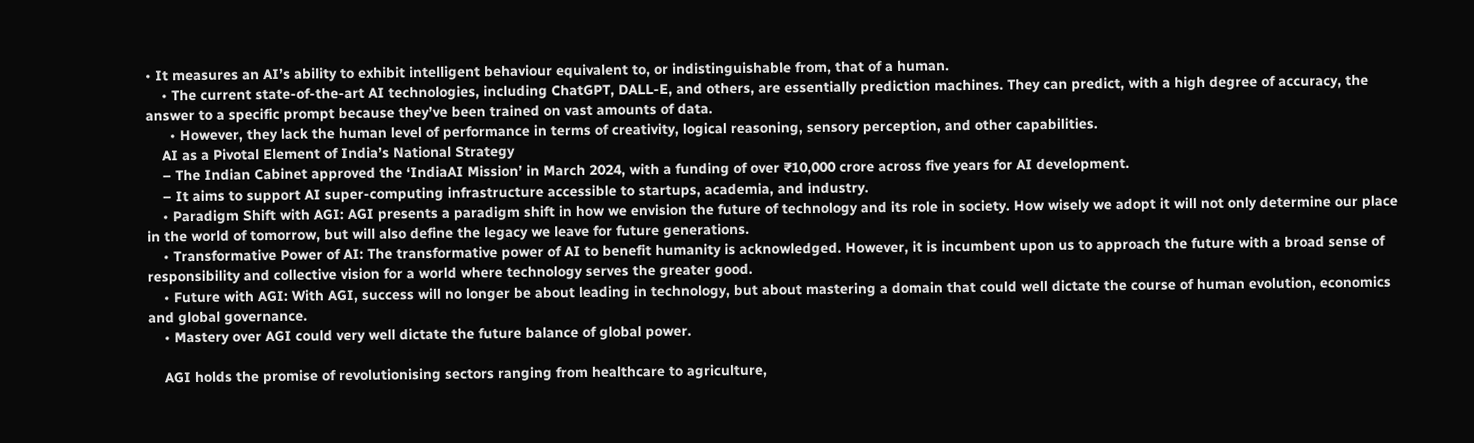• It measures an AI’s ability to exhibit intelligent behaviour equivalent to, or indistinguishable from, that of a human.
    • The current state-of-the-art AI technologies, including ChatGPT, DALL-E, and others, are essentially prediction machines. They can predict, with a high degree of accuracy, the answer to a specific prompt because they’ve been trained on vast amounts of data.
      • However, they lack the human level of performance in terms of creativity, logical reasoning, sensory perception, and other capabilities.
    AI as a Pivotal Element of India’s National Strategy
    – The Indian Cabinet approved the ‘IndiaAI Mission’ in March 2024, with a funding of over ₹10,000 crore across five years for AI development.
    – It aims to support AI super-computing infrastructure accessible to startups, academia, and industry.
    • Paradigm Shift with AGI: AGI presents a paradigm shift in how we envision the future of technology and its role in society. How wisely we adopt it will not only determine our place in the world of tomorrow, but will also define the legacy we leave for future generations.
    • Transformative Power of AI: The transformative power of AI to benefit humanity is acknowledged. However, it is incumbent upon us to approach the future with a broad sense of responsibility and collective vision for a world where technology serves the greater good.
    • Future with AGI: With AGI, success will no longer be about leading in technology, but about mastering a domain that could well dictate the course of human evolution, economics and global governance.
    • Mastery over AGI could very well dictate the future balance of global power.

    AGI holds the promise of revolutionising sectors ranging from healthcare to agriculture,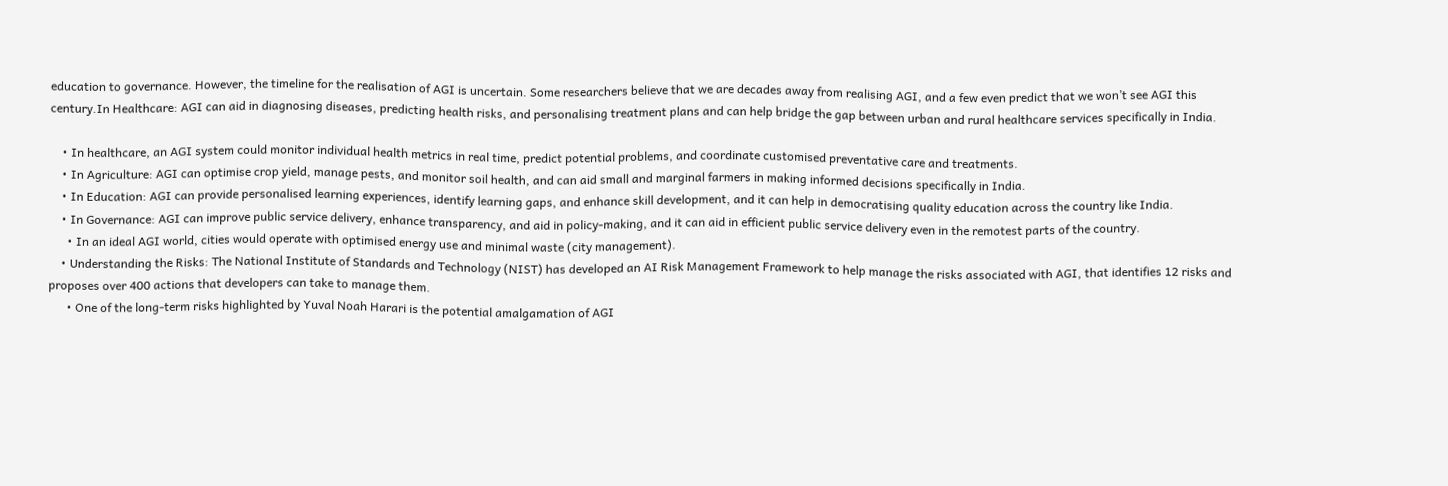education to governance. However, the timeline for the realisation of AGI is uncertain. Some researchers believe that we are decades away from realising AGI, and a few even predict that we won’t see AGI this century.In Healthcare: AGI can aid in diagnosing diseases, predicting health risks, and personalising treatment plans and can help bridge the gap between urban and rural healthcare services specifically in India.

    • In healthcare, an AGI system could monitor individual health metrics in real time, predict potential problems, and coordinate customised preventative care and treatments.
    • In Agriculture: AGI can optimise crop yield, manage pests, and monitor soil health, and can aid small and marginal farmers in making informed decisions specifically in India.
    • In Education: AGI can provide personalised learning experiences, identify learning gaps, and enhance skill development, and it can help in democratising quality education across the country like India.
    • In Governance: AGI can improve public service delivery, enhance transparency, and aid in policy-making, and it can aid in efficient public service delivery even in the remotest parts of the country.
      • In an ideal AGI world, cities would operate with optimised energy use and minimal waste (city management).
    • Understanding the Risks: The National Institute of Standards and Technology (NIST) has developed an AI Risk Management Framework to help manage the risks associated with AGI, that identifies 12 risks and proposes over 400 actions that developers can take to manage them.
      • One of the long-term risks highlighted by Yuval Noah Harari is the potential amalgamation of AGI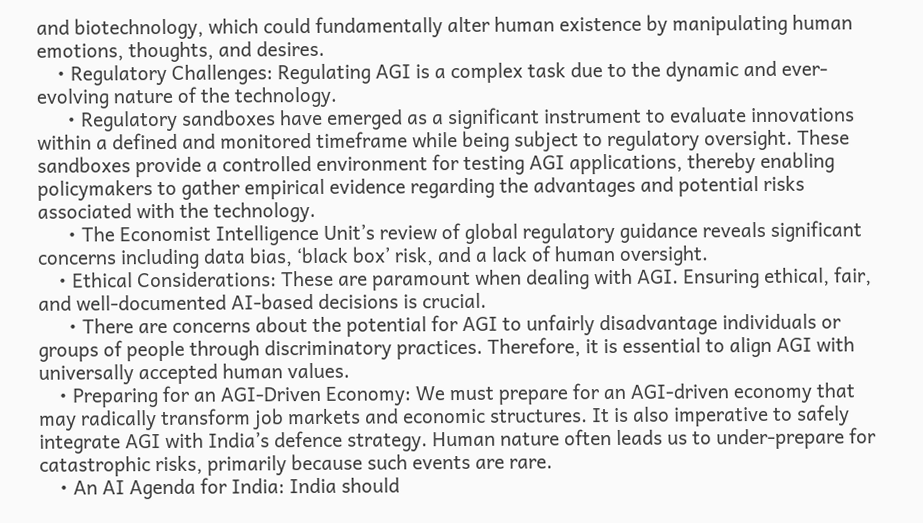and biotechnology, which could fundamentally alter human existence by manipulating human emotions, thoughts, and desires.
    • Regulatory Challenges: Regulating AGI is a complex task due to the dynamic and ever-evolving nature of the technology.
      • Regulatory sandboxes have emerged as a significant instrument to evaluate innovations within a defined and monitored timeframe while being subject to regulatory oversight. These sandboxes provide a controlled environment for testing AGI applications, thereby enabling policymakers to gather empirical evidence regarding the advantages and potential risks associated with the technology.
      • The Economist Intelligence Unit’s review of global regulatory guidance reveals significant concerns including data bias, ‘black box’ risk, and a lack of human oversight.
    • Ethical Considerations: These are paramount when dealing with AGI. Ensuring ethical, fair, and well-documented AI-based decisions is crucial.
      • There are concerns about the potential for AGI to unfairly disadvantage individuals or groups of people through discriminatory practices. Therefore, it is essential to align AGI with universally accepted human values.
    • Preparing for an AGI-Driven Economy: We must prepare for an AGI-driven economy that may radically transform job markets and economic structures. It is also imperative to safely integrate AGI with India’s defence strategy. Human nature often leads us to under-prepare for catastrophic risks, primarily because such events are rare.
    • An AI Agenda for India: India should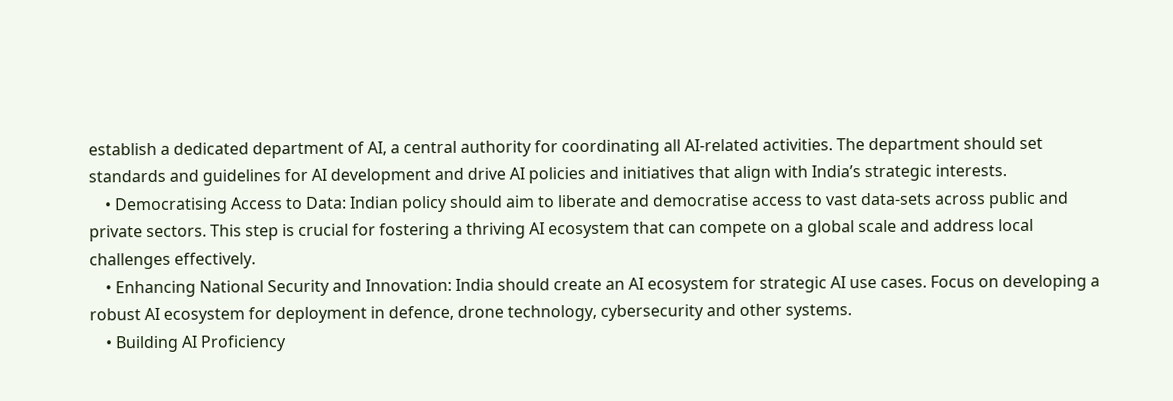establish a dedicated department of AI, a central authority for coordinating all AI-related activities. The department should set standards and guidelines for AI development and drive AI policies and initiatives that align with India’s strategic interests.
    • Democratising Access to Data: Indian policy should aim to liberate and democratise access to vast data-sets across public and private sectors. This step is crucial for fostering a thriving AI ecosystem that can compete on a global scale and address local challenges effectively.
    • Enhancing National Security and Innovation: India should create an AI ecosystem for strategic AI use cases. Focus on developing a robust AI ecosystem for deployment in defence, drone technology, cybersecurity and other systems.
    • Building AI Proficiency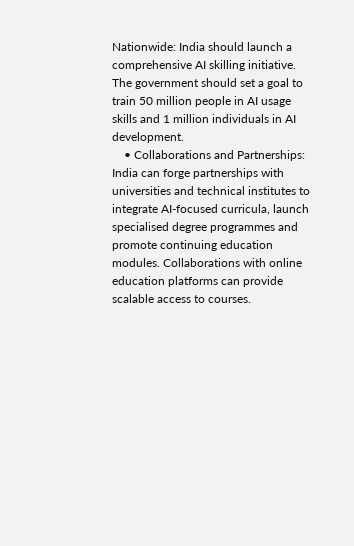Nationwide: India should launch a comprehensive AI skilling initiative. The government should set a goal to train 50 million people in AI usage skills and 1 million individuals in AI development.
    • Collaborations and Partnerships: India can forge partnerships with universities and technical institutes to integrate AI-focused curricula, launch specialised degree programmes and promote continuing education modules. Collaborations with online education platforms can provide scalable access to courses.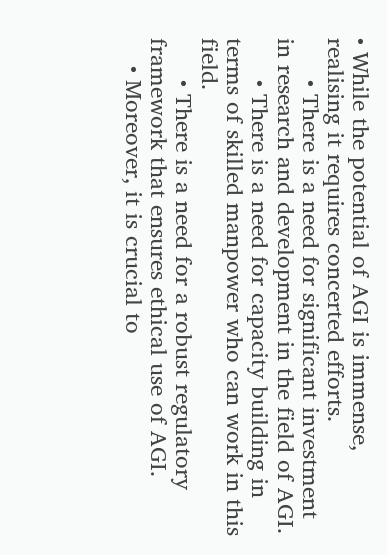• While the potential of AGI is immense, realising it requires concerted efforts.
      • There is a need for significant investment in research and development in the field of AGI.
      • There is a need for capacity building in terms of skilled manpower who can work in this field.
      • There is a need for a robust regulatory framework that ensures ethical use of AGI.
    • Moreover, it is crucial to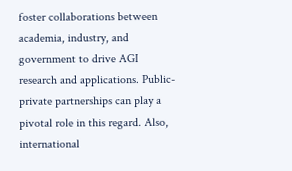foster collaborations between academia, industry, and government to drive AGI research and applications. Public-private partnerships can play a pivotal role in this regard. Also, international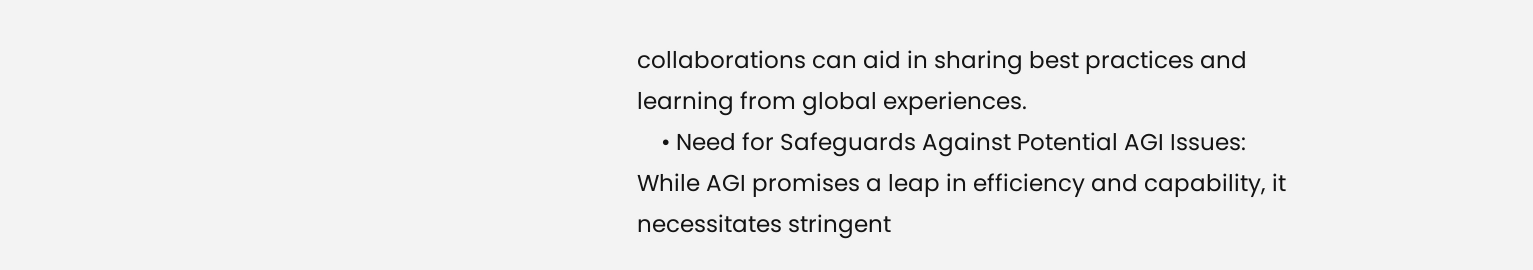collaborations can aid in sharing best practices and learning from global experiences.
    • Need for Safeguards Against Potential AGI Issues: While AGI promises a leap in efficiency and capability, it necessitates stringent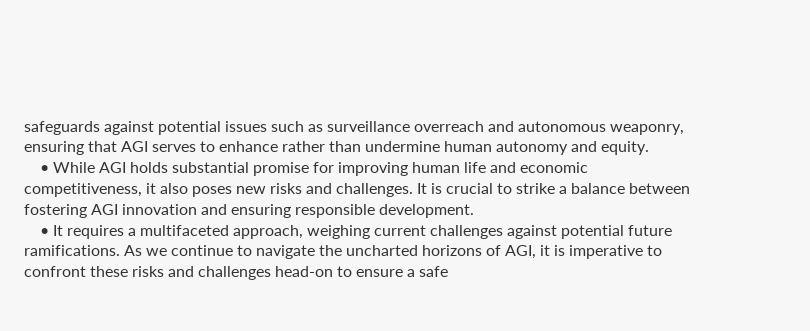safeguards against potential issues such as surveillance overreach and autonomous weaponry, ensuring that AGI serves to enhance rather than undermine human autonomy and equity.
    • While AGI holds substantial promise for improving human life and economic competitiveness, it also poses new risks and challenges. It is crucial to strike a balance between fostering AGI innovation and ensuring responsible development.
    • It requires a multifaceted approach, weighing current challenges against potential future ramifications. As we continue to navigate the uncharted horizons of AGI, it is imperative to confront these risks and challenges head-on to ensure a safe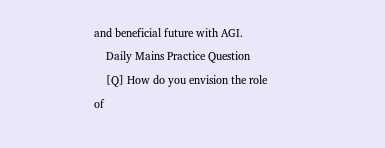and beneficial future with AGI.
    Daily Mains Practice Question
    [Q] How do you envision the role of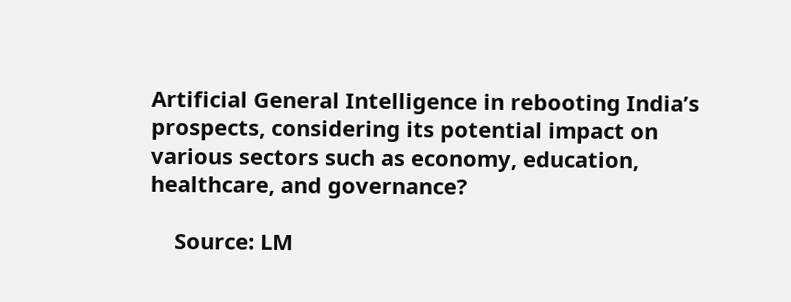Artificial General Intelligence in rebooting India’s prospects, considering its potential impact on various sectors such as economy, education, healthcare, and governance?

    Source: LM